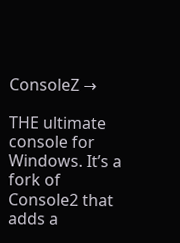ConsoleZ →

THE ultimate console for Windows. It’s a fork of Console2 that adds a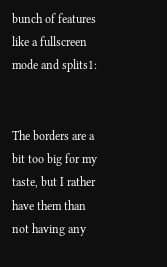bunch of features like a fullscreen mode and splits1:


The borders are a bit too big for my taste, but I rather have them than not having any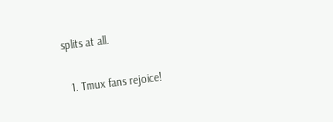splits at all.

  1. Tmux fans rejoice!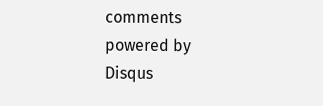comments powered by Disqus